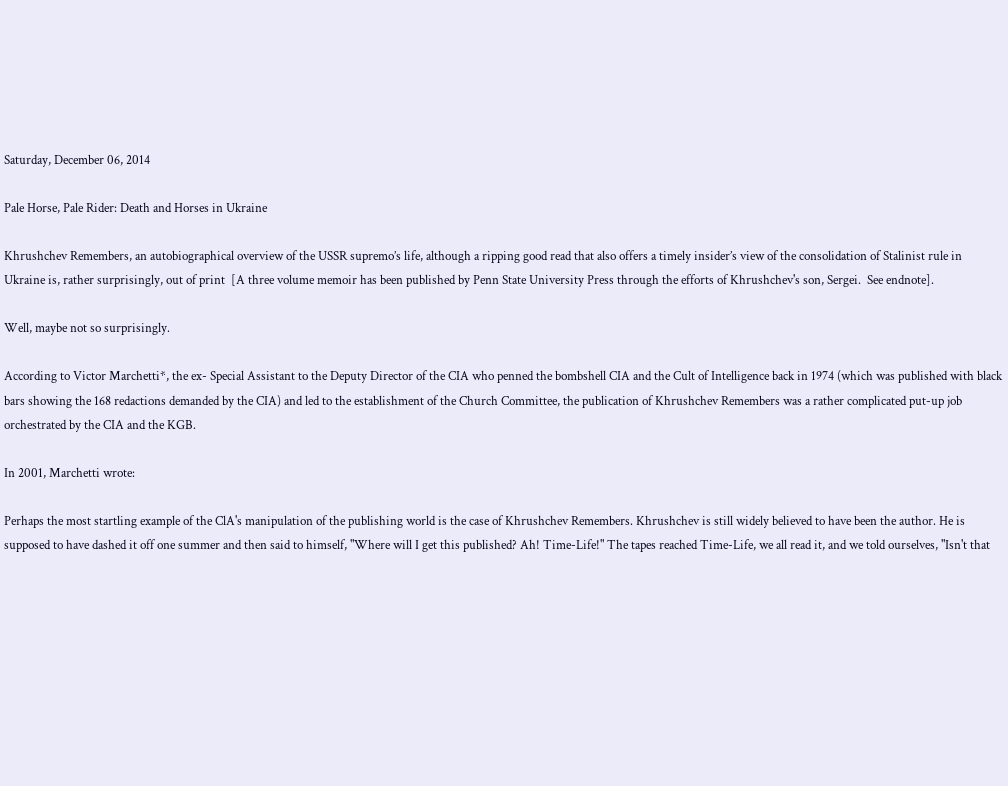Saturday, December 06, 2014

Pale Horse, Pale Rider: Death and Horses in Ukraine

Khrushchev Remembers, an autobiographical overview of the USSR supremo’s life, although a ripping good read that also offers a timely insider’s view of the consolidation of Stalinist rule in Ukraine is, rather surprisingly, out of print  [A three volume memoir has been published by Penn State University Press through the efforts of Khrushchev's son, Sergei.  See endnote].

Well, maybe not so surprisingly.

According to Victor Marchetti*, the ex- Special Assistant to the Deputy Director of the CIA who penned the bombshell CIA and the Cult of Intelligence back in 1974 (which was published with black bars showing the 168 redactions demanded by the CIA) and led to the establishment of the Church Committee, the publication of Khrushchev Remembers was a rather complicated put-up job orchestrated by the CIA and the KGB.

In 2001, Marchetti wrote:

Perhaps the most startling example of the ClA's manipulation of the publishing world is the case of Khrushchev Remembers. Khrushchev is still widely believed to have been the author. He is supposed to have dashed it off one summer and then said to himself, "Where will I get this published? Ah! Time-Life!" The tapes reached Time-Life, we all read it, and we told ourselves, "Isn't that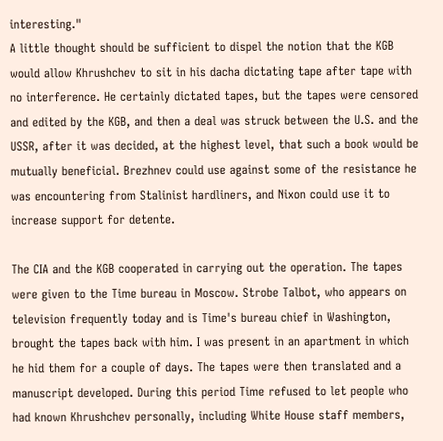interesting."
A little thought should be sufficient to dispel the notion that the KGB would allow Khrushchev to sit in his dacha dictating tape after tape with no interference. He certainly dictated tapes, but the tapes were censored and edited by the KGB, and then a deal was struck between the U.S. and the USSR, after it was decided, at the highest level, that such a book would be mutually beneficial. Brezhnev could use against some of the resistance he was encountering from Stalinist hardliners, and Nixon could use it to increase support for detente.

The CIA and the KGB cooperated in carrying out the operation. The tapes were given to the Time bureau in Moscow. Strobe Talbot, who appears on television frequently today and is Time's bureau chief in Washington, brought the tapes back with him. I was present in an apartment in which he hid them for a couple of days. The tapes were then translated and a manuscript developed. During this period Time refused to let people who had known Khrushchev personally, including White House staff members,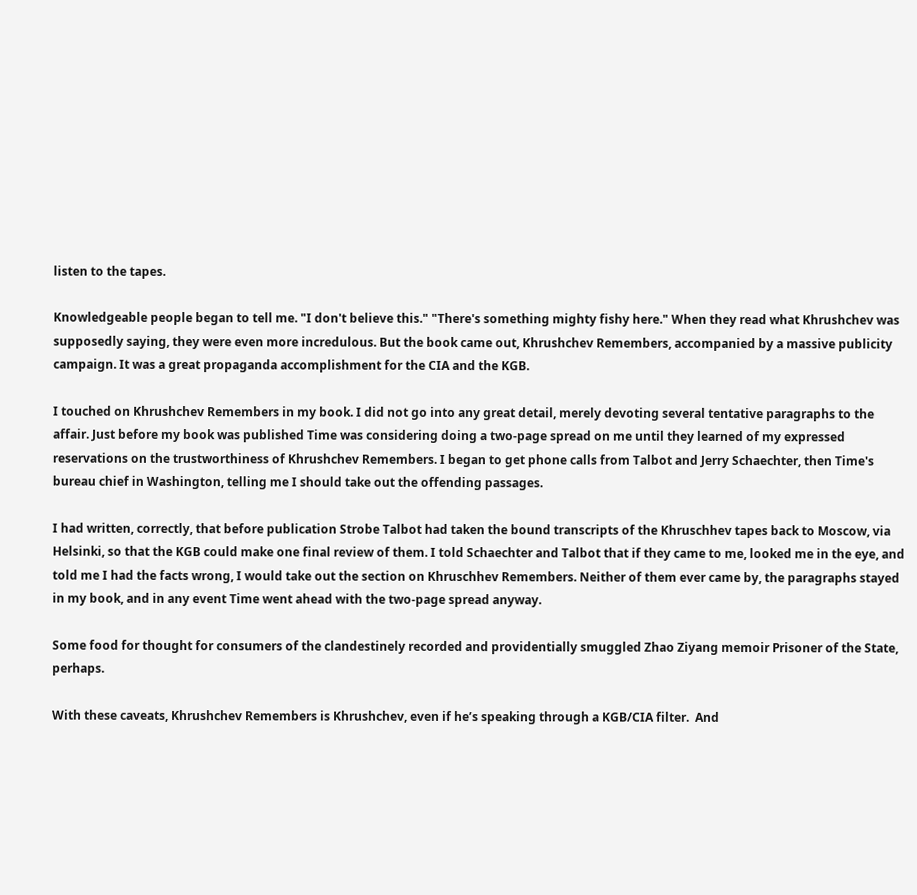listen to the tapes.

Knowledgeable people began to tell me. "I don't believe this." "There's something mighty fishy here." When they read what Khrushchev was supposedly saying, they were even more incredulous. But the book came out, Khrushchev Remembers, accompanied by a massive publicity campaign. It was a great propaganda accomplishment for the CIA and the KGB.

I touched on Khrushchev Remembers in my book. I did not go into any great detail, merely devoting several tentative paragraphs to the affair. Just before my book was published Time was considering doing a two-page spread on me until they learned of my expressed reservations on the trustworthiness of Khrushchev Remembers. I began to get phone calls from Talbot and Jerry Schaechter, then Time's bureau chief in Washington, telling me I should take out the offending passages.

I had written, correctly, that before publication Strobe Talbot had taken the bound transcripts of the Khruschhev tapes back to Moscow, via Helsinki, so that the KGB could make one final review of them. I told Schaechter and Talbot that if they came to me, looked me in the eye, and told me I had the facts wrong, I would take out the section on Khruschhev Remembers. Neither of them ever came by, the paragraphs stayed in my book, and in any event Time went ahead with the two-page spread anyway.

Some food for thought for consumers of the clandestinely recorded and providentially smuggled Zhao Ziyang memoir Prisoner of the State, perhaps.

With these caveats, Khrushchev Remembers is Khrushchev, even if he’s speaking through a KGB/CIA filter.  And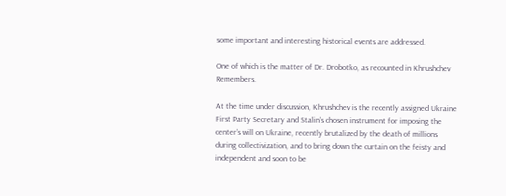some important and interesting historical events are addressed.

One of which is the matter of Dr. Drobotko, as recounted in Khrushchev Remembers.

At the time under discussion, Khrushchev is the recently assigned Ukraine First Party Secretary and Stalin’s chosen instrument for imposing the center’s will on Ukraine, recently brutalized by the death of millions during collectivization, and to bring down the curtain on the feisty and independent and soon to be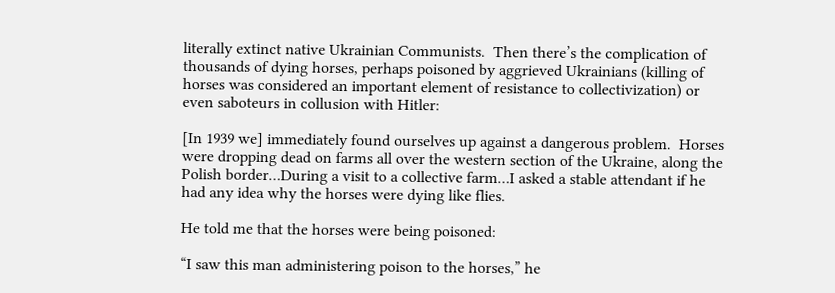literally extinct native Ukrainian Communists.  Then there’s the complication of thousands of dying horses, perhaps poisoned by aggrieved Ukrainians (killing of horses was considered an important element of resistance to collectivization) or even saboteurs in collusion with Hitler:

[In 1939 we] immediately found ourselves up against a dangerous problem.  Horses were dropping dead on farms all over the western section of the Ukraine, along the Polish border…During a visit to a collective farm…I asked a stable attendant if he had any idea why the horses were dying like flies.

He told me that the horses were being poisoned:

“I saw this man administering poison to the horses,” he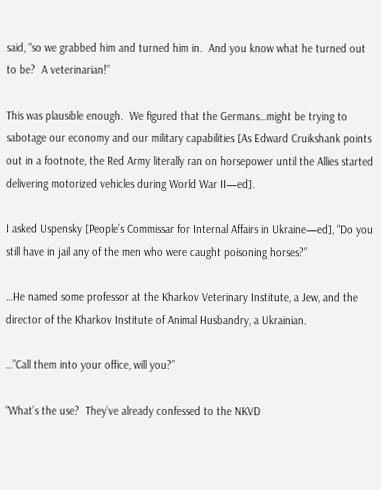said, “so we grabbed him and turned him in.  And you know what he turned out to be?  A veterinarian!”

This was plausible enough.  We figured that the Germans…might be trying to sabotage our economy and our military capabilities [As Edward Cruikshank points out in a footnote, the Red Army literally ran on horsepower until the Allies started delivering motorized vehicles during World War II—ed].

I asked Uspensky [People’s Commissar for Internal Affairs in Ukraine—ed], “Do you still have in jail any of the men who were caught poisoning horses?”

…He named some professor at the Kharkov Veterinary Institute, a Jew, and the director of the Kharkov Institute of Animal Husbandry, a Ukrainian.

…”Call them into your office, will you?”

“What’s the use?  They’ve already confessed to the NKVD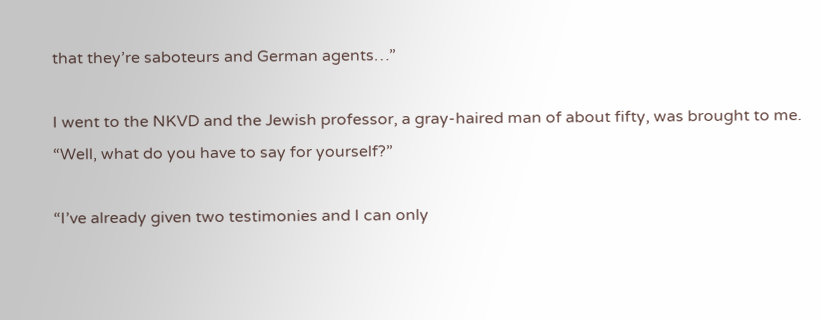that they’re saboteurs and German agents…”

I went to the NKVD and the Jewish professor, a gray-haired man of about fifty, was brought to me.
“Well, what do you have to say for yourself?”

“I’ve already given two testimonies and I can only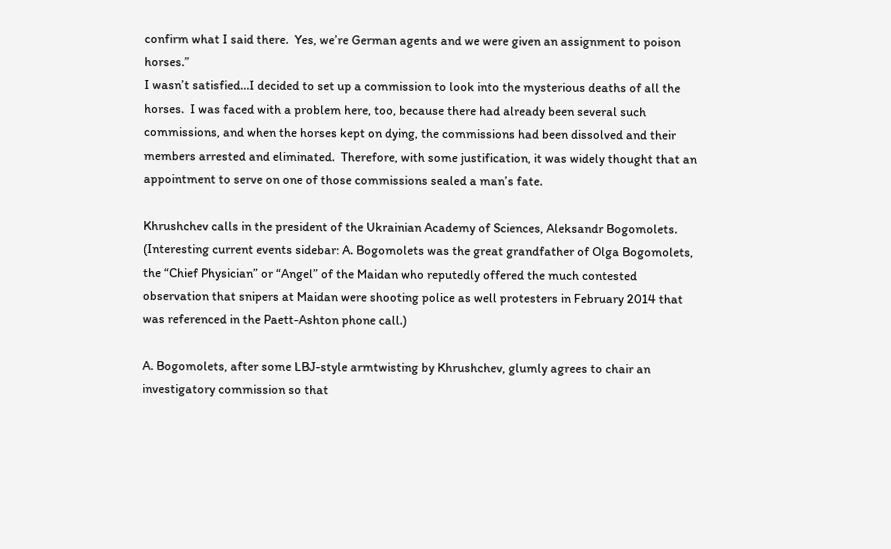confirm what I said there.  Yes, we’re German agents and we were given an assignment to poison horses.”
I wasn’t satisfied…I decided to set up a commission to look into the mysterious deaths of all the horses.  I was faced with a problem here, too, because there had already been several such commissions, and when the horses kept on dying, the commissions had been dissolved and their members arrested and eliminated.  Therefore, with some justification, it was widely thought that an appointment to serve on one of those commissions sealed a man’s fate.

Khrushchev calls in the president of the Ukrainian Academy of Sciences, Aleksandr Bogomolets.  (Interesting current events sidebar: A. Bogomolets was the great grandfather of Olga Bogomolets, the “Chief Physician” or “Angel” of the Maidan who reputedly offered the much contested observation that snipers at Maidan were shooting police as well protesters in February 2014 that was referenced in the Paett-Ashton phone call.)

A. Bogomolets, after some LBJ-style armtwisting by Khrushchev, glumly agrees to chair an investigatory commission so that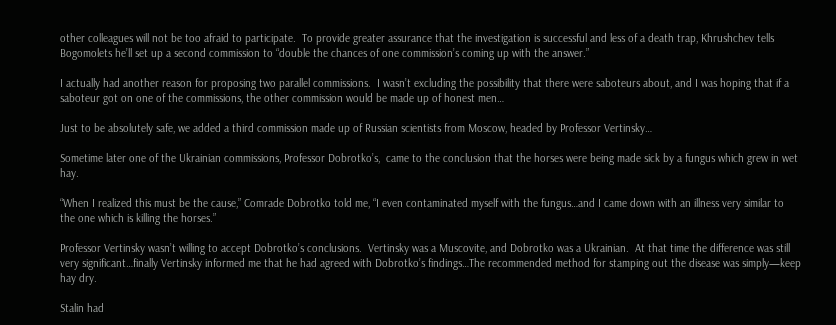other colleagues will not be too afraid to participate.  To provide greater assurance that the investigation is successful and less of a death trap, Khrushchev tells Bogomolets he’ll set up a second commission to “double the chances of one commission’s coming up with the answer.”

I actually had another reason for proposing two parallel commissions.  I wasn’t excluding the possibility that there were saboteurs about, and I was hoping that if a saboteur got on one of the commissions, the other commission would be made up of honest men…

Just to be absolutely safe, we added a third commission made up of Russian scientists from Moscow, headed by Professor Vertinsky…

Sometime later one of the Ukrainian commissions, Professor Dobrotko’s,  came to the conclusion that the horses were being made sick by a fungus which grew in wet hay.

“When I realized this must be the cause,” Comrade Dobrotko told me, “I even contaminated myself with the fungus…and I came down with an illness very similar to the one which is killing the horses.”

Professor Vertinsky wasn’t willing to accept Dobrotko’s conclusions.  Vertinsky was a Muscovite, and Dobrotko was a Ukrainian.  At that time the difference was still very significant…finally Vertinsky informed me that he had agreed with Dobrotko’s findings…The recommended method for stamping out the disease was simply—keep hay dry.

Stalin had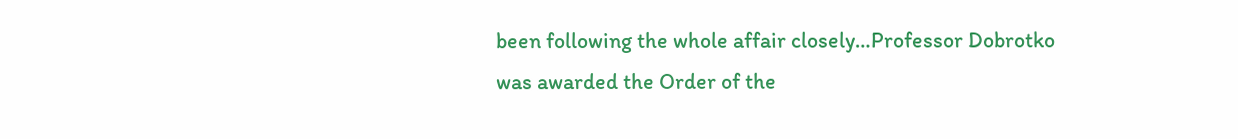been following the whole affair closely…Professor Dobrotko was awarded the Order of the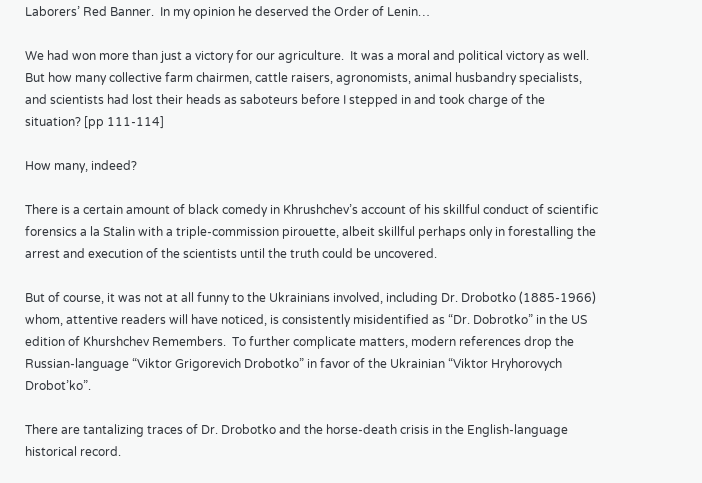Laborers’ Red Banner.  In my opinion he deserved the Order of Lenin…

We had won more than just a victory for our agriculture.  It was a moral and political victory as well.  But how many collective farm chairmen, cattle raisers, agronomists, animal husbandry specialists, and scientists had lost their heads as saboteurs before I stepped in and took charge of the situation? [pp 111-114]

How many, indeed?

There is a certain amount of black comedy in Khrushchev’s account of his skillful conduct of scientific forensics a la Stalin with a triple-commission pirouette, albeit skillful perhaps only in forestalling the arrest and execution of the scientists until the truth could be uncovered.

But of course, it was not at all funny to the Ukrainians involved, including Dr. Drobotko (1885-1966) whom, attentive readers will have noticed, is consistently misidentified as “Dr. Dobrotko” in the US edition of Khurshchev Remembers.  To further complicate matters, modern references drop the Russian-language “Viktor Grigorevich Drobotko” in favor of the Ukrainian “Viktor Hryhorovych Drobot’ko”.

There are tantalizing traces of Dr. Drobotko and the horse-death crisis in the English-language historical record.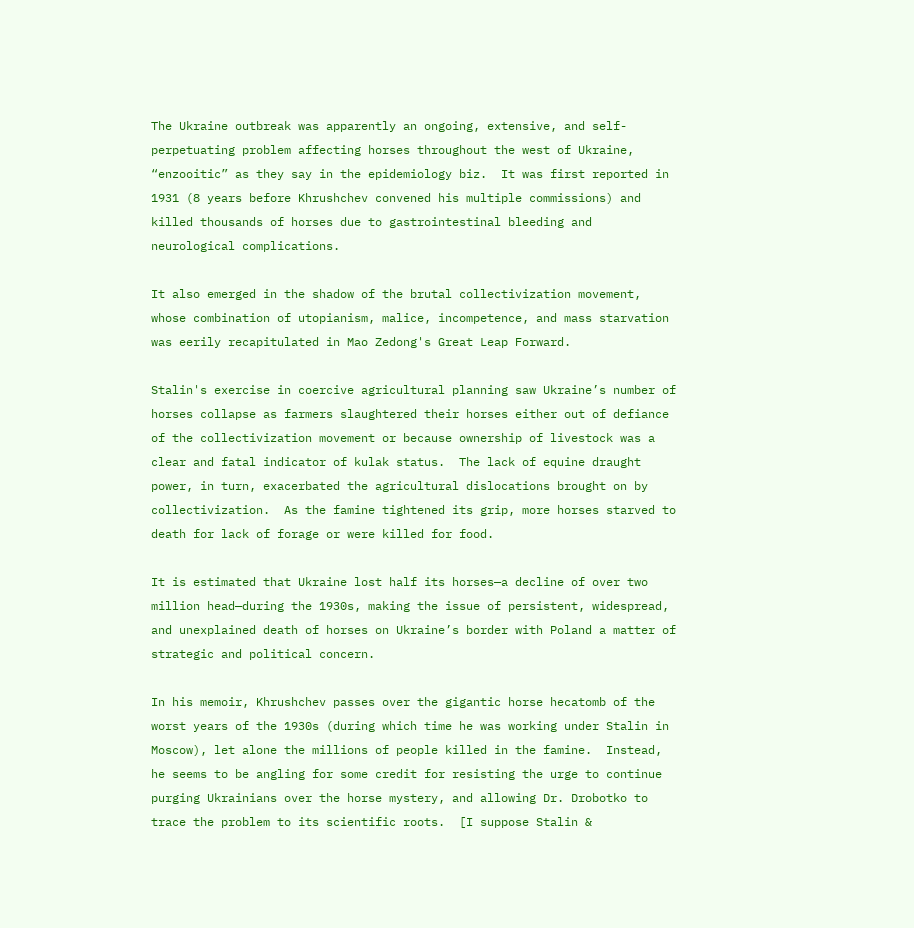The Ukraine outbreak was apparently an ongoing, extensive, and self-perpetuating problem affecting horses throughout the west of Ukraine, “enzooitic” as they say in the epidemiology biz.  It was first reported in 1931 (8 years before Khrushchev convened his multiple commissions) and killed thousands of horses due to gastrointestinal bleeding and neurological complications.

It also emerged in the shadow of the brutal collectivization movement, whose combination of utopianism, malice, incompetence, and mass starvation was eerily recapitulated in Mao Zedong's Great Leap Forward.

Stalin's exercise in coercive agricultural planning saw Ukraine’s number of horses collapse as farmers slaughtered their horses either out of defiance of the collectivization movement or because ownership of livestock was a clear and fatal indicator of kulak status.  The lack of equine draught power, in turn, exacerbated the agricultural dislocations brought on by collectivization.  As the famine tightened its grip, more horses starved to death for lack of forage or were killed for food.

It is estimated that Ukraine lost half its horses—a decline of over two million head—during the 1930s, making the issue of persistent, widespread, and unexplained death of horses on Ukraine’s border with Poland a matter of strategic and political concern.

In his memoir, Khrushchev passes over the gigantic horse hecatomb of the worst years of the 1930s (during which time he was working under Stalin in Moscow), let alone the millions of people killed in the famine.  Instead, he seems to be angling for some credit for resisting the urge to continue purging Ukrainians over the horse mystery, and allowing Dr. Drobotko to trace the problem to its scientific roots.  [I suppose Stalin &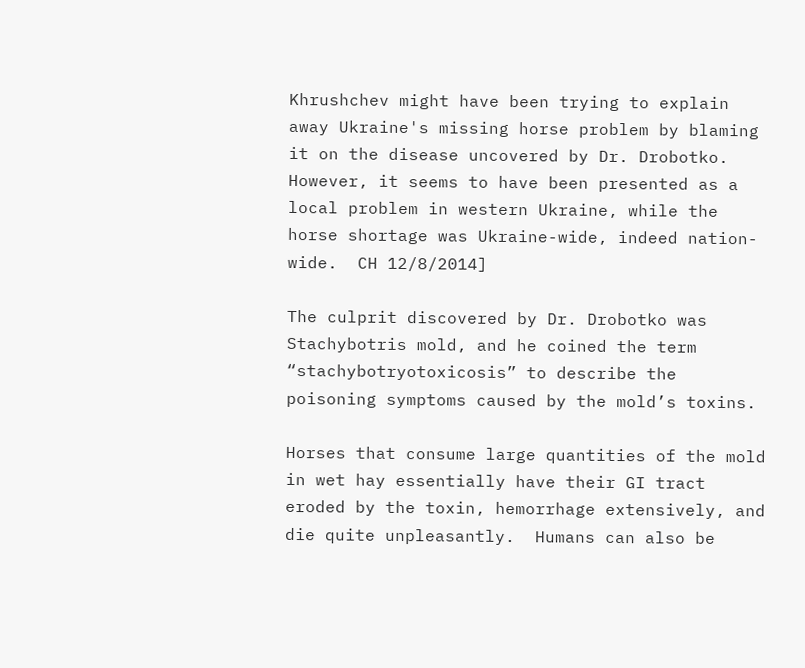Khrushchev might have been trying to explain away Ukraine's missing horse problem by blaming it on the disease uncovered by Dr. Drobotko.  However, it seems to have been presented as a local problem in western Ukraine, while the horse shortage was Ukraine-wide, indeed nation-wide.  CH 12/8/2014]

The culprit discovered by Dr. Drobotko was Stachybotris mold, and he coined the term “stachybotryotoxicosis” to describe the poisoning symptoms caused by the mold’s toxins.

Horses that consume large quantities of the mold in wet hay essentially have their GI tract eroded by the toxin, hemorrhage extensively, and die quite unpleasantly.  Humans can also be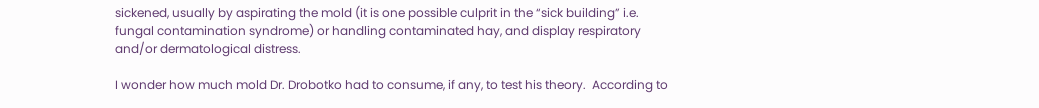sickened, usually by aspirating the mold (it is one possible culprit in the “sick building” i.e. fungal contamination syndrome) or handling contaminated hay, and display respiratory and/or dermatological distress.

I wonder how much mold Dr. Drobotko had to consume, if any, to test his theory.  According to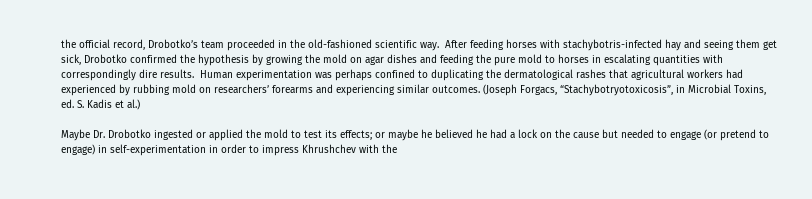the official record, Drobotko’s team proceeded in the old-fashioned scientific way.  After feeding horses with stachybotris-infected hay and seeing them get sick, Drobotko confirmed the hypothesis by growing the mold on agar dishes and feeding the pure mold to horses in escalating quantities with correspondingly dire results.  Human experimentation was perhaps confined to duplicating the dermatological rashes that agricultural workers had experienced by rubbing mold on researchers’ forearms and experiencing similar outcomes. (Joseph Forgacs, “Stachybotryotoxicosis”, in Microbial Toxins, ed. S. Kadis et al.)

Maybe Dr. Drobotko ingested or applied the mold to test its effects; or maybe he believed he had a lock on the cause but needed to engage (or pretend to engage) in self-experimentation in order to impress Khrushchev with the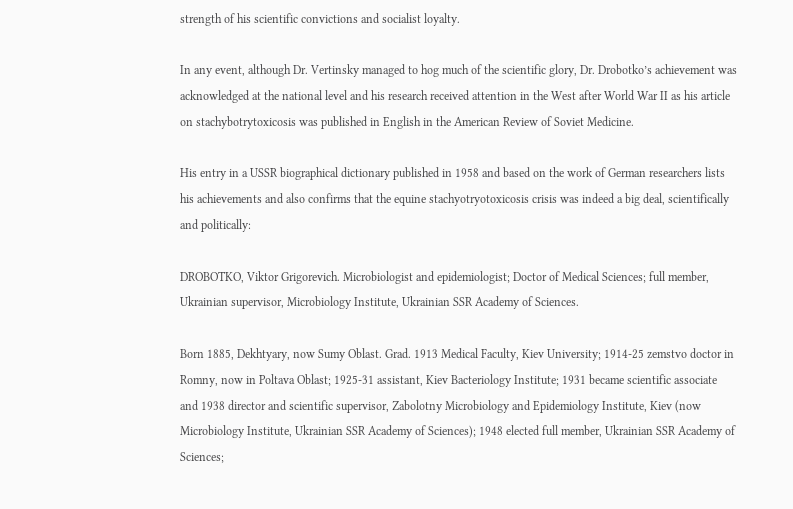strength of his scientific convictions and socialist loyalty.

In any event, although Dr. Vertinsky managed to hog much of the scientific glory, Dr. Drobotko’s achievement was acknowledged at the national level and his research received attention in the West after World War II as his article on stachybotrytoxicosis was published in English in the American Review of Soviet Medicine.

His entry in a USSR biographical dictionary published in 1958 and based on the work of German researchers lists his achievements and also confirms that the equine stachyotryotoxicosis crisis was indeed a big deal, scientifically and politically:

DROBOTKO, Viktor Grigorevich. Microbiologist and epidemiologist; Doctor of Medical Sciences; full member, Ukrainian supervisor, Microbiology Institute, Ukrainian SSR Academy of Sciences.

Born 1885, Dekhtyary, now Sumy Oblast. Grad. 1913 Medical Faculty, Kiev University; 1914-25 zemstvo doctor in Romny, now in Poltava Oblast; 1925-31 assistant, Kiev Bacteriology Institute; 1931 became scientific associate and 1938 director and scientific supervisor, Zabolotny Microbiology and Epidemiology Institute, Kiev (now Microbiology Institute, Ukrainian SSR Academy of Sciences); 1948 elected full member, Ukrainian SSR Academy of Sciences;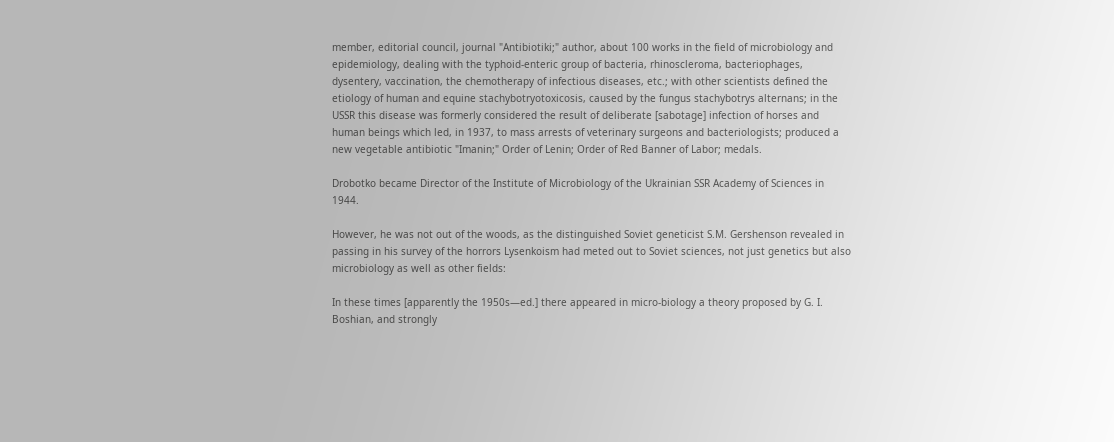member, editorial council, journal "Antibiotiki;" author, about 100 works in the field of microbiology and epidemiology, dealing with the typhoid-enteric group of bacteria, rhinoscleroma, bacteriophages, dysentery, vaccination, the chemotherapy of infectious diseases, etc.; with other scientists defined the etiology of human and equine stachybotryotoxicosis, caused by the fungus stachybotrys alternans; in the USSR this disease was formerly considered the result of deliberate [sabotage] infection of horses and human beings which led, in 1937, to mass arrests of veterinary surgeons and bacteriologists; produced a new vegetable antibiotic "Imanin;" Order of Lenin; Order of Red Banner of Labor; medals.

Drobotko became Director of the Institute of Microbiology of the Ukrainian SSR Academy of Sciences in 1944.

However, he was not out of the woods, as the distinguished Soviet geneticist S.M. Gershenson revealed in passing in his survey of the horrors Lysenkoism had meted out to Soviet sciences, not just genetics but also microbiology as well as other fields:

In these times [apparently the 1950s—ed.] there appeared in micro-biology a theory proposed by G. I. Boshian, and strongly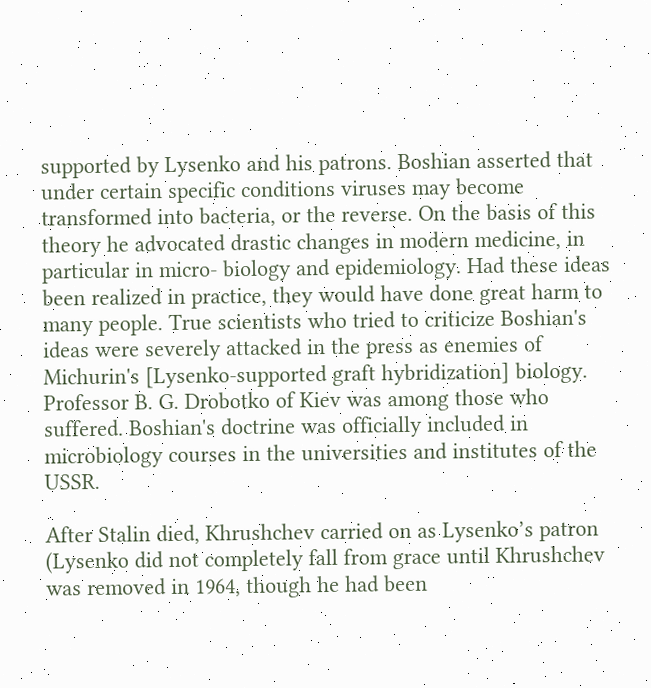supported by Lysenko and his patrons. Boshian asserted that under certain specific conditions viruses may become transformed into bacteria, or the reverse. On the basis of this theory he advocated drastic changes in modern medicine, in particular in micro- biology and epidemiology. Had these ideas been realized in practice, they would have done great harm to many people. True scientists who tried to criticize Boshian's ideas were severely attacked in the press as enemies of Michurin's [Lysenko-supported graft hybridization] biology. Professor B. G. Drobotko of Kiev was among those who suffered. Boshian's doctrine was officially included in microbiology courses in the universities and institutes of the USSR.

After Stalin died, Khrushchev carried on as Lysenko’s patron (Lysenko did not completely fall from grace until Khrushchev was removed in 1964, though he had been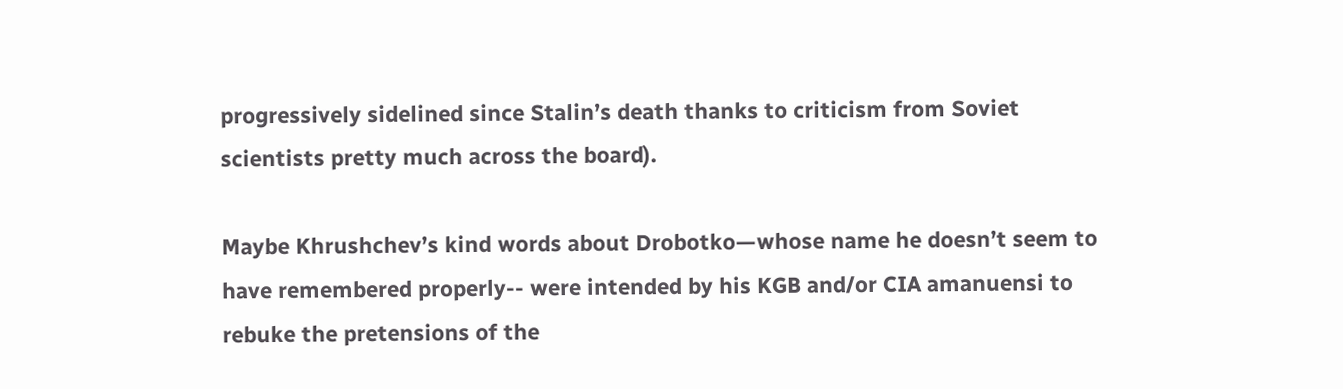progressively sidelined since Stalin’s death thanks to criticism from Soviet scientists pretty much across the board).

Maybe Khrushchev’s kind words about Drobotko—whose name he doesn’t seem to have remembered properly-- were intended by his KGB and/or CIA amanuensi to rebuke the pretensions of the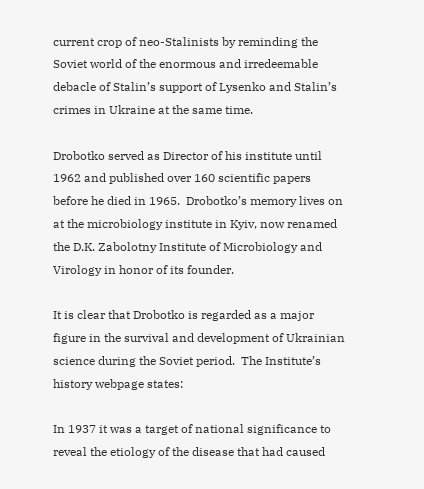current crop of neo-Stalinists by reminding the Soviet world of the enormous and irredeemable debacle of Stalin’s support of Lysenko and Stalin’s crimes in Ukraine at the same time.

Drobotko served as Director of his institute until 1962 and published over 160 scientific papers before he died in 1965.  Drobotko’s memory lives on at the microbiology institute in Kyiv, now renamed the D.K. Zabolotny Institute of Microbiology and Virology in honor of its founder.

It is clear that Drobotko is regarded as a major figure in the survival and development of Ukrainian science during the Soviet period.  The Institute’s history webpage states:

In 1937 it was a target of national significance to reveal the etiology of the disease that had caused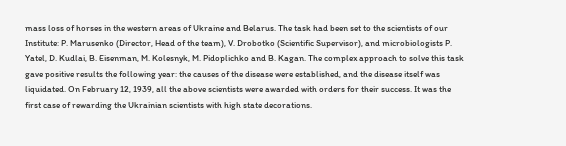mass loss of horses in the western areas of Ukraine and Belarus. The task had been set to the scientists of our Institute: P. Marusenko (Director, Head of the team), V. Drobotko (Scientific Supervisor), and microbiologists P. Yatel, D. Kudlai, B. Eisenman, M. Kolesnyk, M. Pidoplichko and B. Kagan. The complex approach to solve this task gave positive results the following year: the causes of the disease were established, and the disease itself was liquidated. On February 12, 1939, all the above scientists were awarded with orders for their success. It was the first case of rewarding the Ukrainian scientists with high state decorations.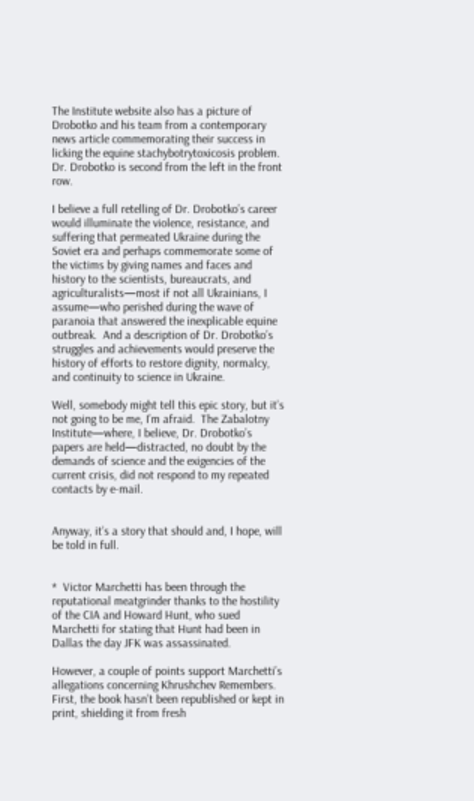The Institute website also has a picture of Drobotko and his team from a contemporary news article commemorating their success in licking the equine stachybotrytoxicosis problem.  Dr. Drobotko is second from the left in the front row.

I believe a full retelling of Dr. Drobotko’s career would illuminate the violence, resistance, and suffering that permeated Ukraine during the Soviet era and perhaps commemorate some of the victims by giving names and faces and history to the scientists, bureaucrats, and agriculturalists—most if not all Ukrainians, I assume—who perished during the wave of paranoia that answered the inexplicable equine outbreak.  And a description of Dr. Drobotko’s struggles and achievements would preserve the history of efforts to restore dignity, normalcy, and continuity to science in Ukraine.

Well, somebody might tell this epic story, but it’s not going to be me, I’m afraid.  The Zabalotny Institute—where, I believe, Dr. Drobotko’s papers are held—distracted, no doubt by the demands of science and the exigencies of the current crisis, did not respond to my repeated contacts by e-mail.


Anyway, it’s a story that should and, I hope, will be told in full.


*  Victor Marchetti has been through the reputational meatgrinder thanks to the hostility of the CIA and Howard Hunt, who sued Marchetti for stating that Hunt had been in Dallas the day JFK was assassinated.

However, a couple of points support Marchetti’s allegations concerning Khrushchev Remembers.  First, the book hasn’t been republished or kept in print, shielding it from fresh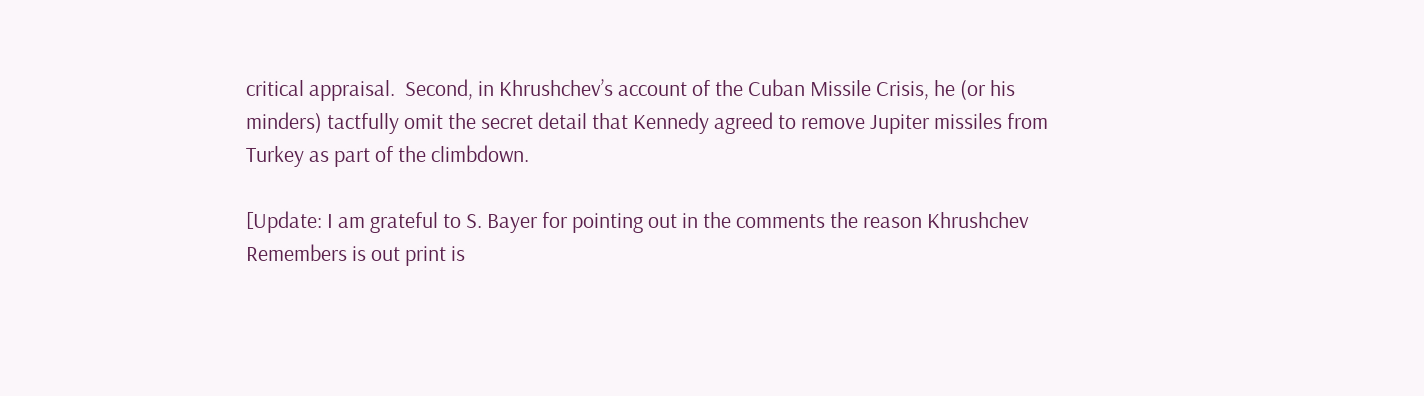critical appraisal.  Second, in Khrushchev’s account of the Cuban Missile Crisis, he (or his minders) tactfully omit the secret detail that Kennedy agreed to remove Jupiter missiles from Turkey as part of the climbdown.

[Update: I am grateful to S. Bayer for pointing out in the comments the reason Khrushchev Remembers is out print is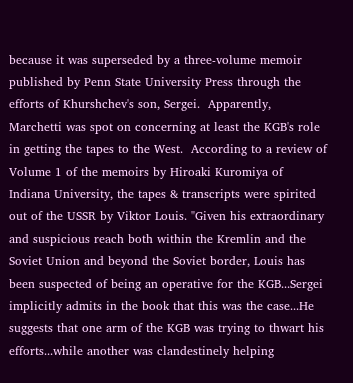because it was superseded by a three-volume memoir published by Penn State University Press through the efforts of Khurshchev's son, Sergei.  Apparently, Marchetti was spot on concerning at least the KGB's role in getting the tapes to the West.  According to a review of Volume 1 of the memoirs by Hiroaki Kuromiya of Indiana University, the tapes & transcripts were spirited out of the USSR by Viktor Louis. "Given his extraordinary and suspicious reach both within the Kremlin and the Soviet Union and beyond the Soviet border, Louis has been suspected of being an operative for the KGB...Sergei implicitly admits in the book that this was the case...He suggests that one arm of the KGB was trying to thwart his efforts...while another was clandestinely helping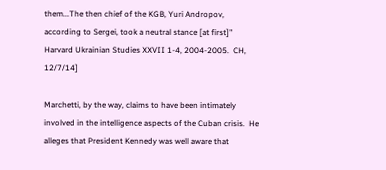them...The then chief of the KGB, Yuri Andropov, according to Sergei, took a neutral stance [at first]" Harvard Ukrainian Studies XXVII 1-4, 2004-2005.  CH, 12/7/14]

Marchetti, by the way, claims to have been intimately involved in the intelligence aspects of the Cuban crisis.  He alleges that President Kennedy was well aware that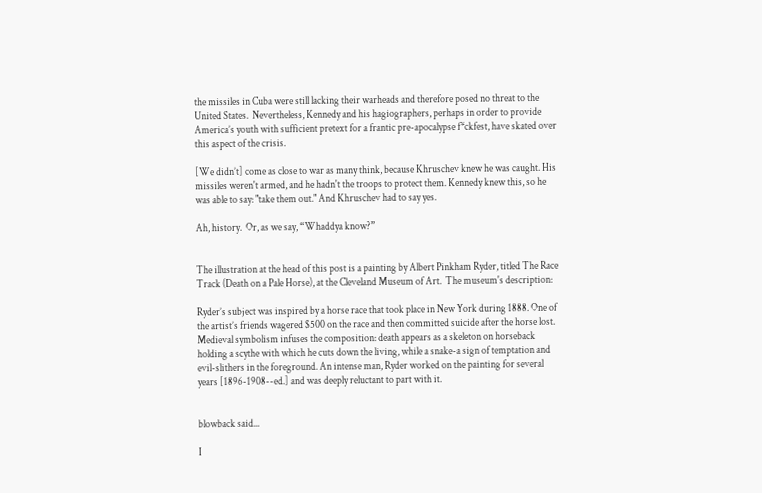the missiles in Cuba were still lacking their warheads and therefore posed no threat to the United States.  Nevertheless, Kennedy and his hagiographers, perhaps in order to provide America’s youth with sufficient pretext for a frantic pre-apocalypse f*ckfest, have skated over this aspect of the crisis.

[We didn’t] come as close to war as many think, because Khruschev knew he was caught. His missiles weren't armed, and he hadn't the troops to protect them. Kennedy knew this, so he was able to say: "take them out." And Khruschev had to say yes.

Ah, history.  Or, as we say, “Whaddya know?”


The illustration at the head of this post is a painting by Albert Pinkham Ryder, titled The Race Track (Death on a Pale Horse), at the Cleveland Museum of Art.  The museum's description:

Ryder’s subject was inspired by a horse race that took place in New York during 1888. One of the artist’s friends wagered $500 on the race and then committed suicide after the horse lost. Medieval symbolism infuses the composition: death appears as a skeleton on horseback holding a scythe with which he cuts down the living, while a snake-a sign of temptation and evil-slithers in the foreground. An intense man, Ryder worked on the painting for several years [1896-1908--ed.] and was deeply reluctant to part with it.


blowback said...

I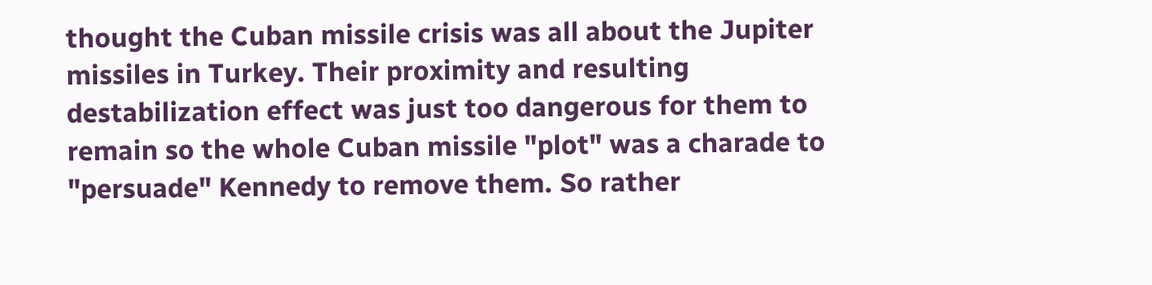thought the Cuban missile crisis was all about the Jupiter missiles in Turkey. Their proximity and resulting destabilization effect was just too dangerous for them to remain so the whole Cuban missile "plot" was a charade to "persuade" Kennedy to remove them. So rather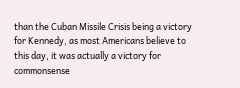than the Cuban Missile Crisis being a victory for Kennedy, as most Americans believe to this day, it was actually a victory for commonsense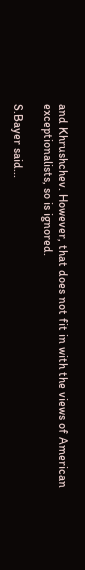and Khrushchev. However, that does not fit in with the views of American exceptionalists, so is ignored.

S.Bayer said...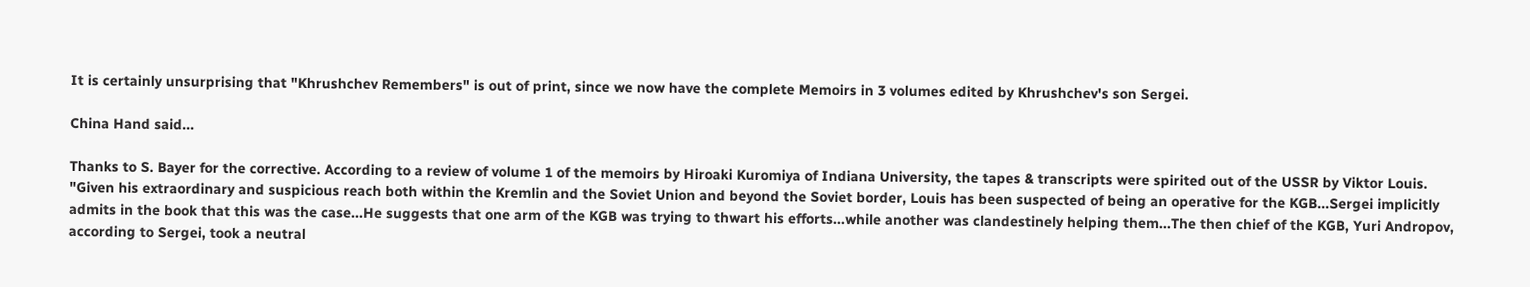It is certainly unsurprising that "Khrushchev Remembers" is out of print, since we now have the complete Memoirs in 3 volumes edited by Khrushchev's son Sergei.

China Hand said...

Thanks to S. Bayer for the corrective. According to a review of volume 1 of the memoirs by Hiroaki Kuromiya of Indiana University, the tapes & transcripts were spirited out of the USSR by Viktor Louis. "Given his extraordinary and suspicious reach both within the Kremlin and the Soviet Union and beyond the Soviet border, Louis has been suspected of being an operative for the KGB...Sergei implicitly admits in the book that this was the case...He suggests that one arm of the KGB was trying to thwart his efforts...while another was clandestinely helping them...The then chief of the KGB, Yuri Andropov, according to Sergei, took a neutral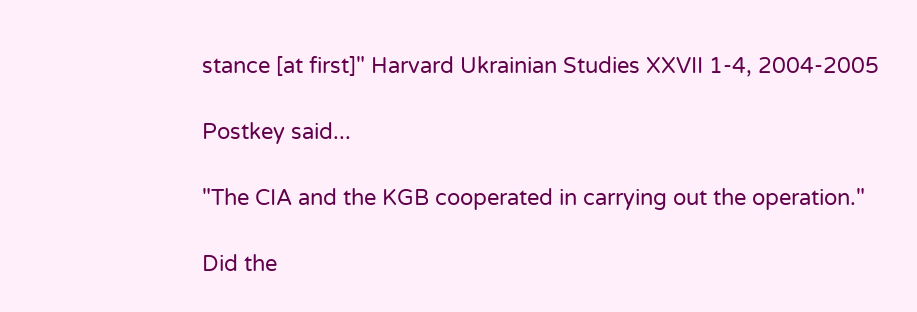stance [at first]" Harvard Ukrainian Studies XXVII 1-4, 2004-2005

Postkey said...

"The CIA and the KGB cooperated in carrying out the operation."

Did the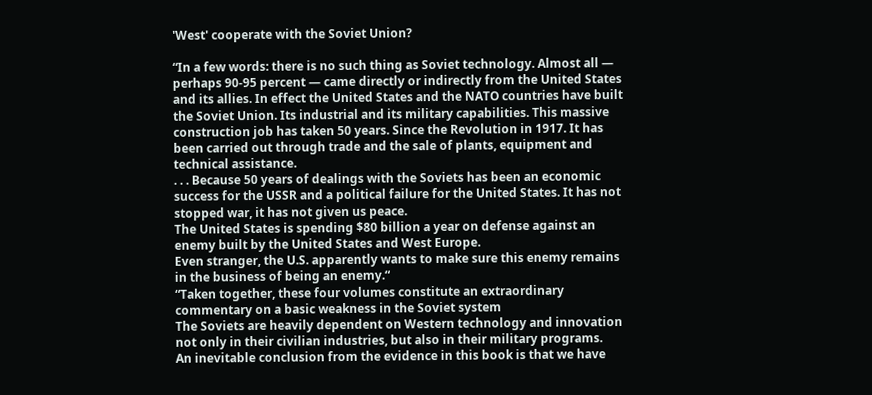'West' cooperate with the Soviet Union?

“In a few words: there is no such thing as Soviet technology. Almost all — perhaps 90-95 percent — came directly or indirectly from the United States and its allies. In effect the United States and the NATO countries have built the Soviet Union. Its industrial and its military capabilities. This massive construction job has taken 50 years. Since the Revolution in 1917. It has been carried out through trade and the sale of plants, equipment and technical assistance.
. . . Because 50 years of dealings with the Soviets has been an economic success for the USSR and a political failure for the United States. It has not stopped war, it has not given us peace.
The United States is spending $80 billion a year on defense against an enemy built by the United States and West Europe.
Even stranger, the U.S. apparently wants to make sure this enemy remains in the business of being an enemy.“
“Taken together, these four volumes constitute an extraordinary commentary on a basic weakness in the Soviet system
The Soviets are heavily dependent on Western technology and innovation not only in their civilian industries, but also in their military programs.
An inevitable conclusion from the evidence in this book is that we have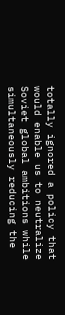totally ignored a policy that would enable us to neutralize Soviet global ambitions while simultaneously reducing the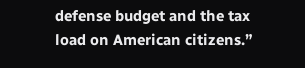defense budget and the tax load on American citizens.”